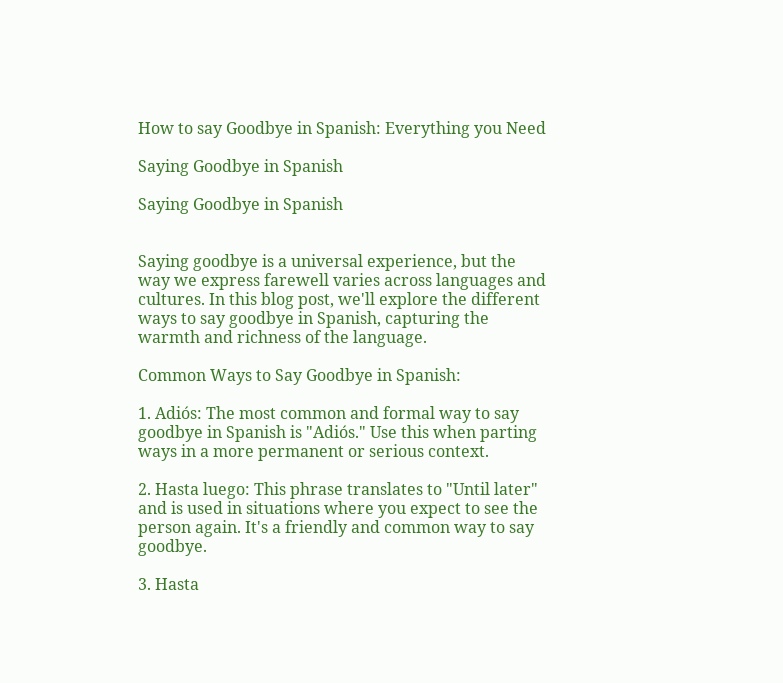How to say Goodbye in Spanish: Everything you Need

Saying Goodbye in Spanish

Saying Goodbye in Spanish


Saying goodbye is a universal experience, but the way we express farewell varies across languages and cultures. In this blog post, we'll explore the different ways to say goodbye in Spanish, capturing the warmth and richness of the language.

Common Ways to Say Goodbye in Spanish:

1. Adiós: The most common and formal way to say goodbye in Spanish is "Adiós." Use this when parting ways in a more permanent or serious context.

2. Hasta luego: This phrase translates to "Until later" and is used in situations where you expect to see the person again. It's a friendly and common way to say goodbye.

3. Hasta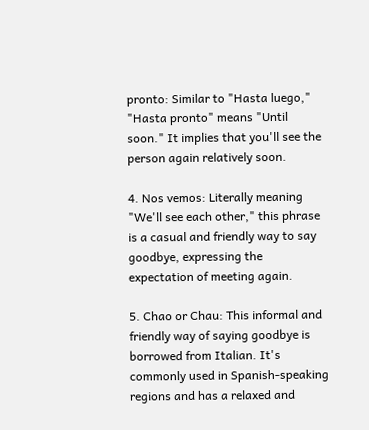pronto: Similar to "Hasta luego," "Hasta pronto" means "Until soon." It implies that you'll see the person again relatively soon.

4. Nos vemos: Literally meaning "We'll see each other," this phrase is a casual and friendly way to say goodbye, expressing the expectation of meeting again.

5. Chao or Chau: This informal and friendly way of saying goodbye is borrowed from Italian. It's commonly used in Spanish-speaking regions and has a relaxed and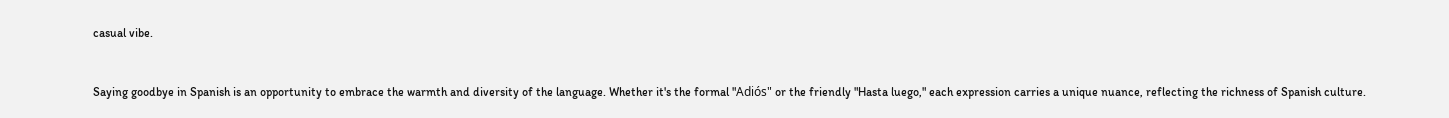casual vibe.


Saying goodbye in Spanish is an opportunity to embrace the warmth and diversity of the language. Whether it's the formal "Adiós" or the friendly "Hasta luego," each expression carries a unique nuance, reflecting the richness of Spanish culture.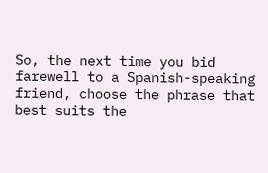So, the next time you bid farewell to a Spanish-speaking friend, choose the phrase that best suits the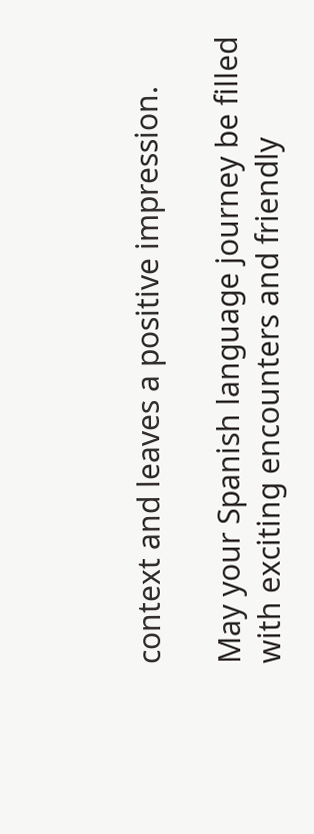context and leaves a positive impression.

May your Spanish language journey be filled with exciting encounters and friendly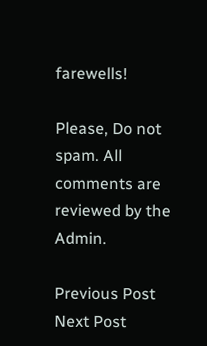farewells!

Please, Do not spam. All comments are reviewed by the Admin.

Previous Post Next Post